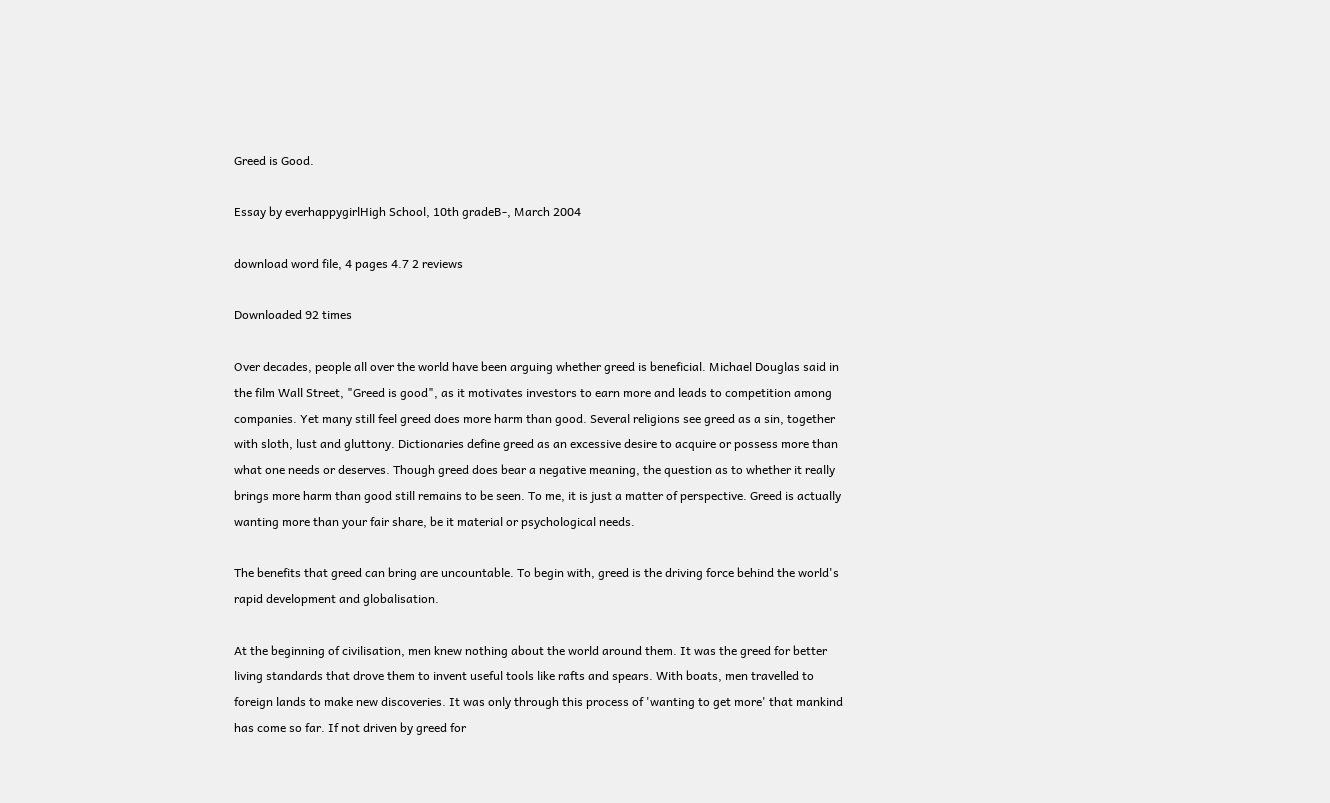Greed is Good.

Essay by everhappygirlHigh School, 10th gradeB-, March 2004

download word file, 4 pages 4.7 2 reviews

Downloaded 92 times

Over decades, people all over the world have been arguing whether greed is beneficial. Michael Douglas said in the film Wall Street, "Greed is good", as it motivates investors to earn more and leads to competition among companies. Yet many still feel greed does more harm than good. Several religions see greed as a sin, together with sloth, lust and gluttony. Dictionaries define greed as an excessive desire to acquire or possess more than what one needs or deserves. Though greed does bear a negative meaning, the question as to whether it really brings more harm than good still remains to be seen. To me, it is just a matter of perspective. Greed is actually wanting more than your fair share, be it material or psychological needs.

The benefits that greed can bring are uncountable. To begin with, greed is the driving force behind the world's rapid development and globalisation.

At the beginning of civilisation, men knew nothing about the world around them. It was the greed for better living standards that drove them to invent useful tools like rafts and spears. With boats, men travelled to foreign lands to make new discoveries. It was only through this process of 'wanting to get more' that mankind has come so far. If not driven by greed for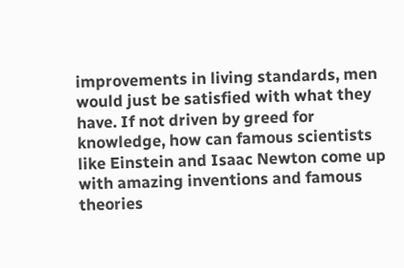improvements in living standards, men would just be satisfied with what they have. If not driven by greed for knowledge, how can famous scientists like Einstein and Isaac Newton come up with amazing inventions and famous theories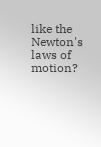like the Newton's laws of motion?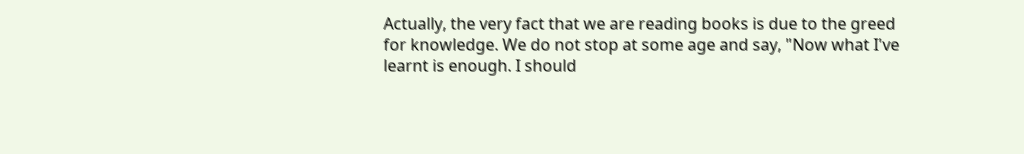Actually, the very fact that we are reading books is due to the greed for knowledge. We do not stop at some age and say, "Now what I've learnt is enough. I should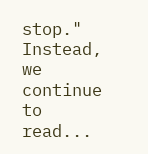stop." Instead, we continue to read...